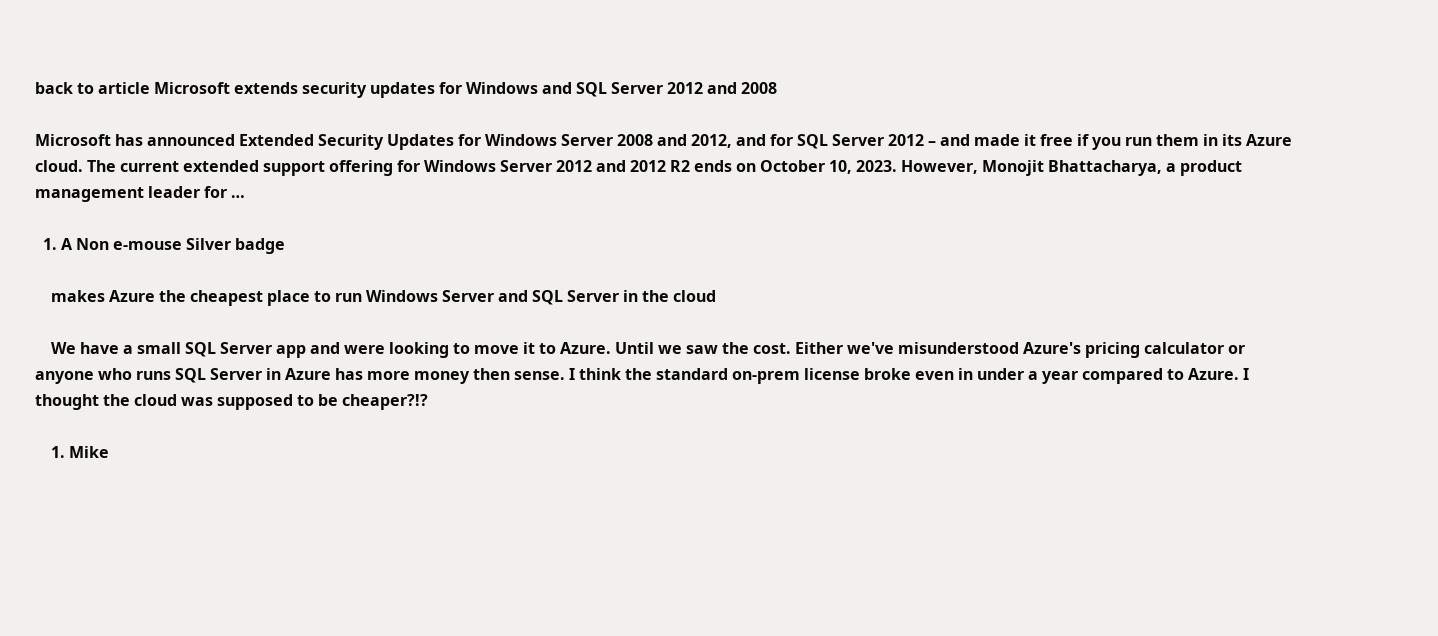back to article Microsoft extends security updates for Windows and SQL Server 2012 and 2008

Microsoft has announced Extended Security Updates for Windows Server 2008 and 2012, and for SQL Server 2012 – and made it free if you run them in its Azure cloud. The current extended support offering for Windows Server 2012 and 2012 R2 ends on October 10, 2023. However, Monojit Bhattacharya, a product management leader for …

  1. A Non e-mouse Silver badge

    makes Azure the cheapest place to run Windows Server and SQL Server in the cloud

    We have a small SQL Server app and were looking to move it to Azure. Until we saw the cost. Either we've misunderstood Azure's pricing calculator or anyone who runs SQL Server in Azure has more money then sense. I think the standard on-prem license broke even in under a year compared to Azure. I thought the cloud was supposed to be cheaper?!?

    1. Mike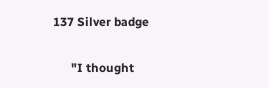137 Silver badge

      "I thought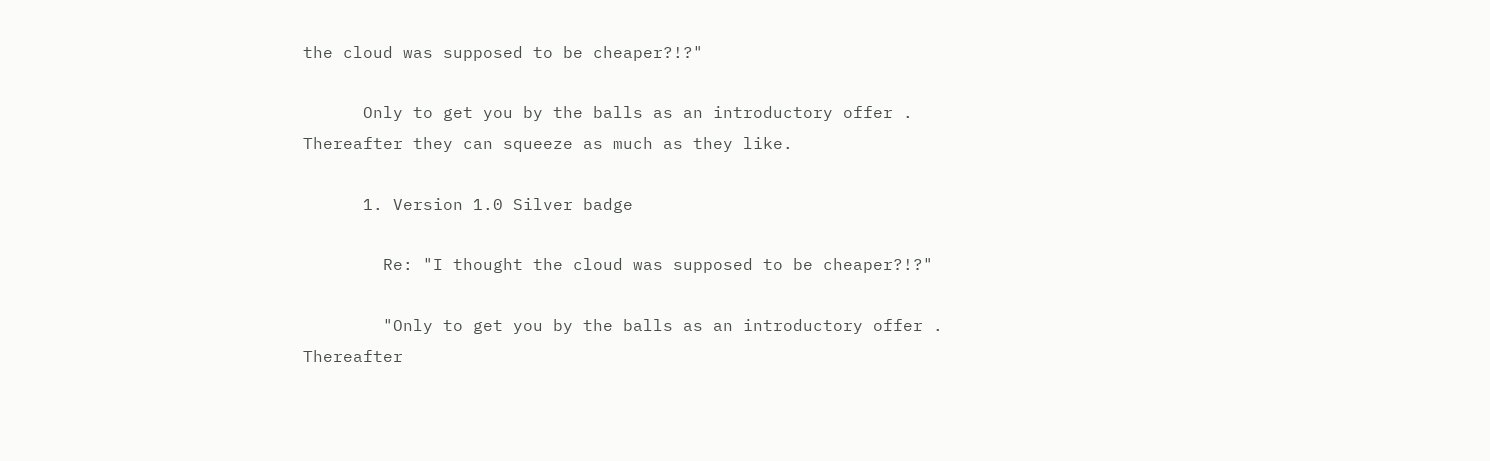the cloud was supposed to be cheaper?!?"

      Only to get you by the balls as an introductory offer . Thereafter they can squeeze as much as they like.

      1. Version 1.0 Silver badge

        Re: "I thought the cloud was supposed to be cheaper?!?"

        "Only to get you by the balls as an introductory offer . Thereafter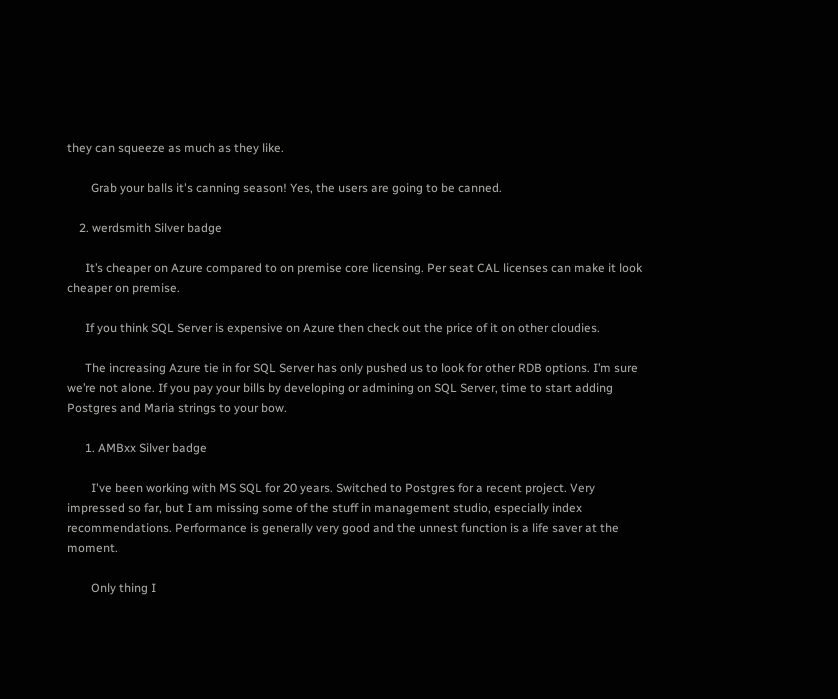they can squeeze as much as they like.

        Grab your balls it's canning season! Yes, the users are going to be canned.

    2. werdsmith Silver badge

      It’s cheaper on Azure compared to on premise core licensing. Per seat CAL licenses can make it look cheaper on premise.

      If you think SQL Server is expensive on Azure then check out the price of it on other cloudies.

      The increasing Azure tie in for SQL Server has only pushed us to look for other RDB options. I’m sure we’re not alone. If you pay your bills by developing or admining on SQL Server, time to start adding Postgres and Maria strings to your bow.

      1. AMBxx Silver badge

        I've been working with MS SQL for 20 years. Switched to Postgres for a recent project. Very impressed so far, but I am missing some of the stuff in management studio, especially index recommendations. Performance is generally very good and the unnest function is a life saver at the moment.

        Only thing I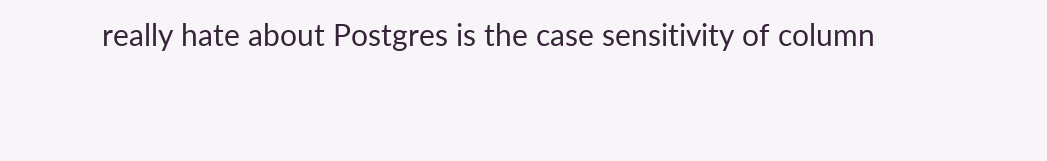really hate about Postgres is the case sensitivity of column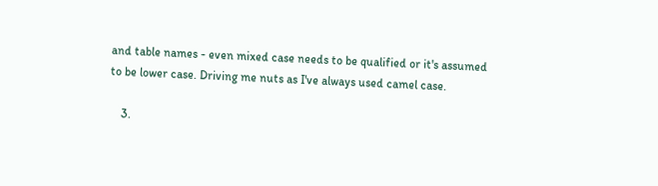and table names - even mixed case needs to be qualified or it's assumed to be lower case. Driving me nuts as I've always used camel case.

    3.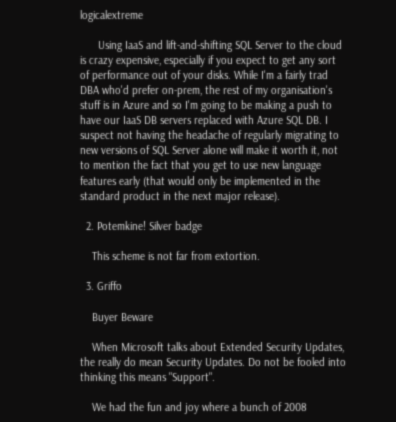logicalextreme

      Using IaaS and lift-and-shifting SQL Server to the cloud is crazy expensive, especially if you expect to get any sort of performance out of your disks. While I'm a fairly trad DBA who'd prefer on-prem, the rest of my organisation's stuff is in Azure and so I'm going to be making a push to have our IaaS DB servers replaced with Azure SQL DB. I suspect not having the headache of regularly migrating to new versions of SQL Server alone will make it worth it, not to mention the fact that you get to use new language features early (that would only be implemented in the standard product in the next major release).

  2. Potemkine! Silver badge

    This scheme is not far from extortion.

  3. Griffo

    Buyer Beware

    When Microsoft talks about Extended Security Updates, the really do mean Security Updates. Do not be fooled into thinking this means "Support".

    We had the fun and joy where a bunch of 2008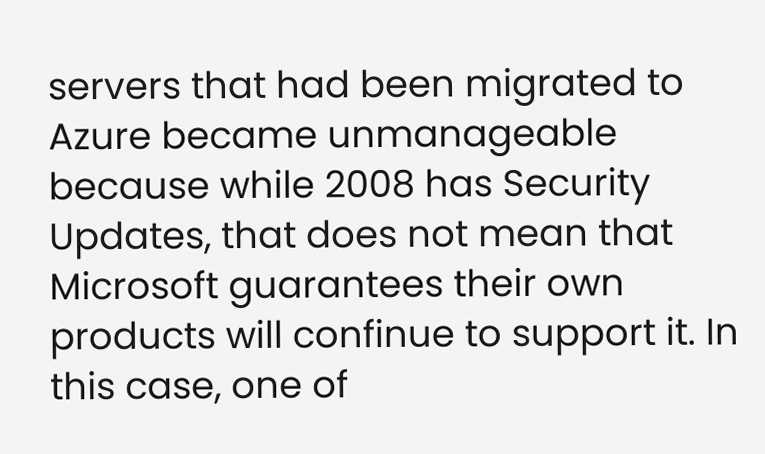servers that had been migrated to Azure became unmanageable because while 2008 has Security Updates, that does not mean that Microsoft guarantees their own products will confinue to support it. In this case, one of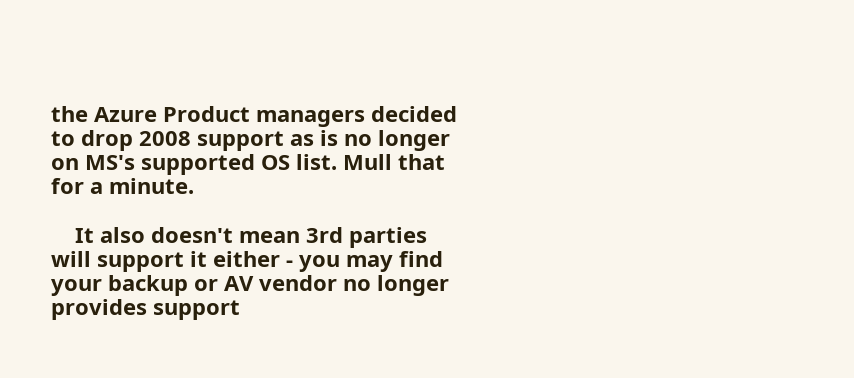the Azure Product managers decided to drop 2008 support as is no longer on MS's supported OS list. Mull that for a minute.

    It also doesn't mean 3rd parties will support it either - you may find your backup or AV vendor no longer provides support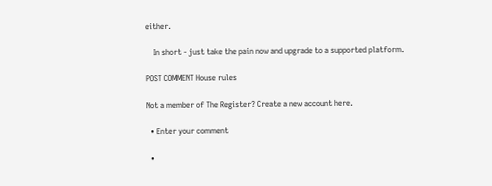either.

    In short - just take the pain now and upgrade to a supported platform.

POST COMMENT House rules

Not a member of The Register? Create a new account here.

  • Enter your comment

  •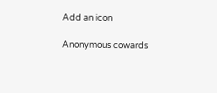Add an icon

Anonymous cowards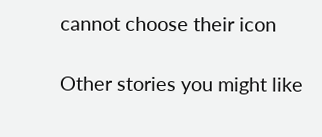cannot choose their icon

Other stories you might like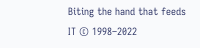Biting the hand that feeds IT © 1998–2022